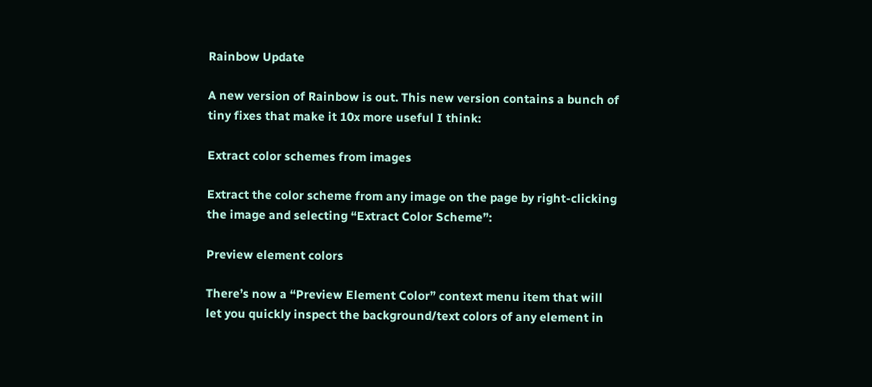Rainbow Update

A new version of Rainbow is out. This new version contains a bunch of tiny fixes that make it 10x more useful I think:

Extract color schemes from images

Extract the color scheme from any image on the page by right-clicking the image and selecting “Extract Color Scheme”:

Preview element colors

There’s now a “Preview Element Color” context menu item that will let you quickly inspect the background/text colors of any element in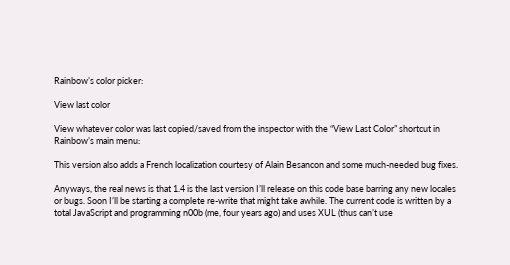Rainbow’s color picker:

View last color

View whatever color was last copied/saved from the inspector with the “View Last Color” shortcut in Rainbow’s main menu:

This version also adds a French localization courtesy of Alain Besancon and some much-needed bug fixes.

Anyways, the real news is that 1.4 is the last version I’ll release on this code base barring any new locales or bugs. Soon I’ll be starting a complete re-write that might take awhile. The current code is written by a total JavaScript and programming n00b (me, four years ago) and uses XUL (thus can’t use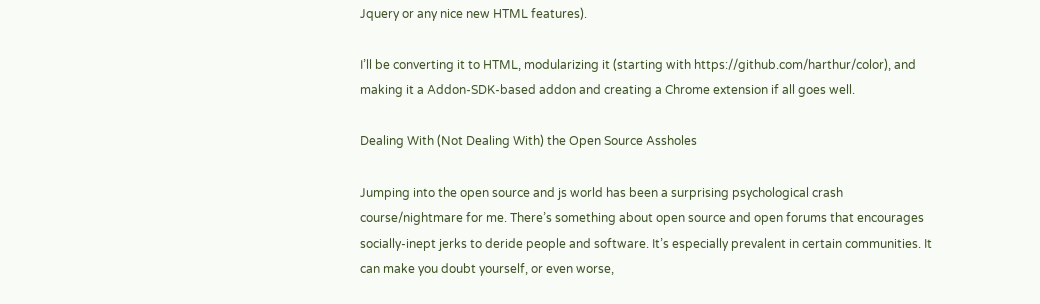Jquery or any nice new HTML features).

I’ll be converting it to HTML, modularizing it (starting with https://github.com/harthur/color), and making it a Addon-SDK-based addon and creating a Chrome extension if all goes well.

Dealing With (Not Dealing With) the Open Source Assholes

Jumping into the open source and js world has been a surprising psychological crash course/nightmare for me. There’s something about open source and open forums that encourages socially-inept jerks to deride people and software. It’s especially prevalent in certain communities. It can make you doubt yourself, or even worse,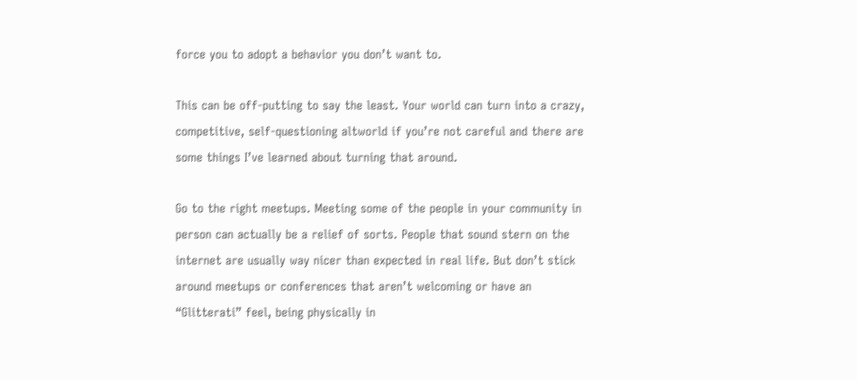force you to adopt a behavior you don’t want to.

This can be off-putting to say the least. Your world can turn into a crazy, competitive, self-questioning altworld if you’re not careful and there are some things I’ve learned about turning that around.

Go to the right meetups. Meeting some of the people in your community in person can actually be a relief of sorts. People that sound stern on the internet are usually way nicer than expected in real life. But don’t stick around meetups or conferences that aren’t welcoming or have an “Glitterati” feel, being physically in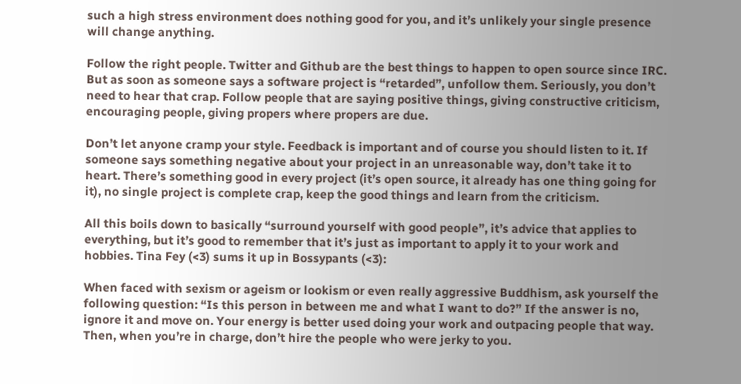such a high stress environment does nothing good for you, and it’s unlikely your single presence will change anything.

Follow the right people. Twitter and Github are the best things to happen to open source since IRC. But as soon as someone says a software project is “retarded”, unfollow them. Seriously, you don’t need to hear that crap. Follow people that are saying positive things, giving constructive criticism, encouraging people, giving propers where propers are due.

Don’t let anyone cramp your style. Feedback is important and of course you should listen to it. If someone says something negative about your project in an unreasonable way, don’t take it to heart. There’s something good in every project (it’s open source, it already has one thing going for it), no single project is complete crap, keep the good things and learn from the criticism.

All this boils down to basically “surround yourself with good people”, it’s advice that applies to everything, but it’s good to remember that it’s just as important to apply it to your work and hobbies. Tina Fey (<3) sums it up in Bossypants (<3):

When faced with sexism or ageism or lookism or even really aggressive Buddhism, ask yourself the following question: “Is this person in between me and what I want to do?” If the answer is no, ignore it and move on. Your energy is better used doing your work and outpacing people that way. Then, when you’re in charge, don’t hire the people who were jerky to you.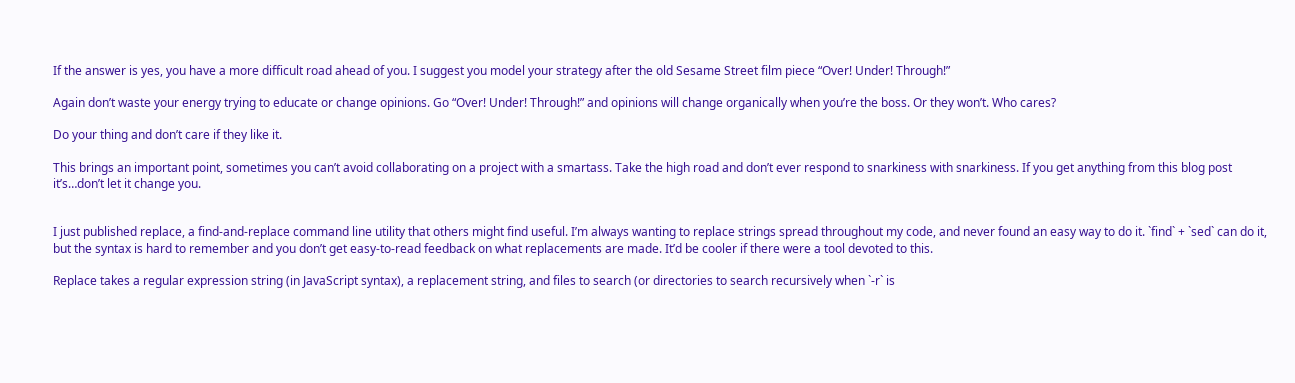If the answer is yes, you have a more difficult road ahead of you. I suggest you model your strategy after the old Sesame Street film piece “Over! Under! Through!”

Again don’t waste your energy trying to educate or change opinions. Go “Over! Under! Through!” and opinions will change organically when you’re the boss. Or they won’t. Who cares?

Do your thing and don’t care if they like it.

This brings an important point, sometimes you can’t avoid collaborating on a project with a smartass. Take the high road and don’t ever respond to snarkiness with snarkiness. If you get anything from this blog post it’s…don’t let it change you.


I just published replace, a find-and-replace command line utility that others might find useful. I’m always wanting to replace strings spread throughout my code, and never found an easy way to do it. `find` + `sed` can do it, but the syntax is hard to remember and you don’t get easy-to-read feedback on what replacements are made. It’d be cooler if there were a tool devoted to this.

Replace takes a regular expression string (in JavaScript syntax), a replacement string, and files to search (or directories to search recursively when `-r` is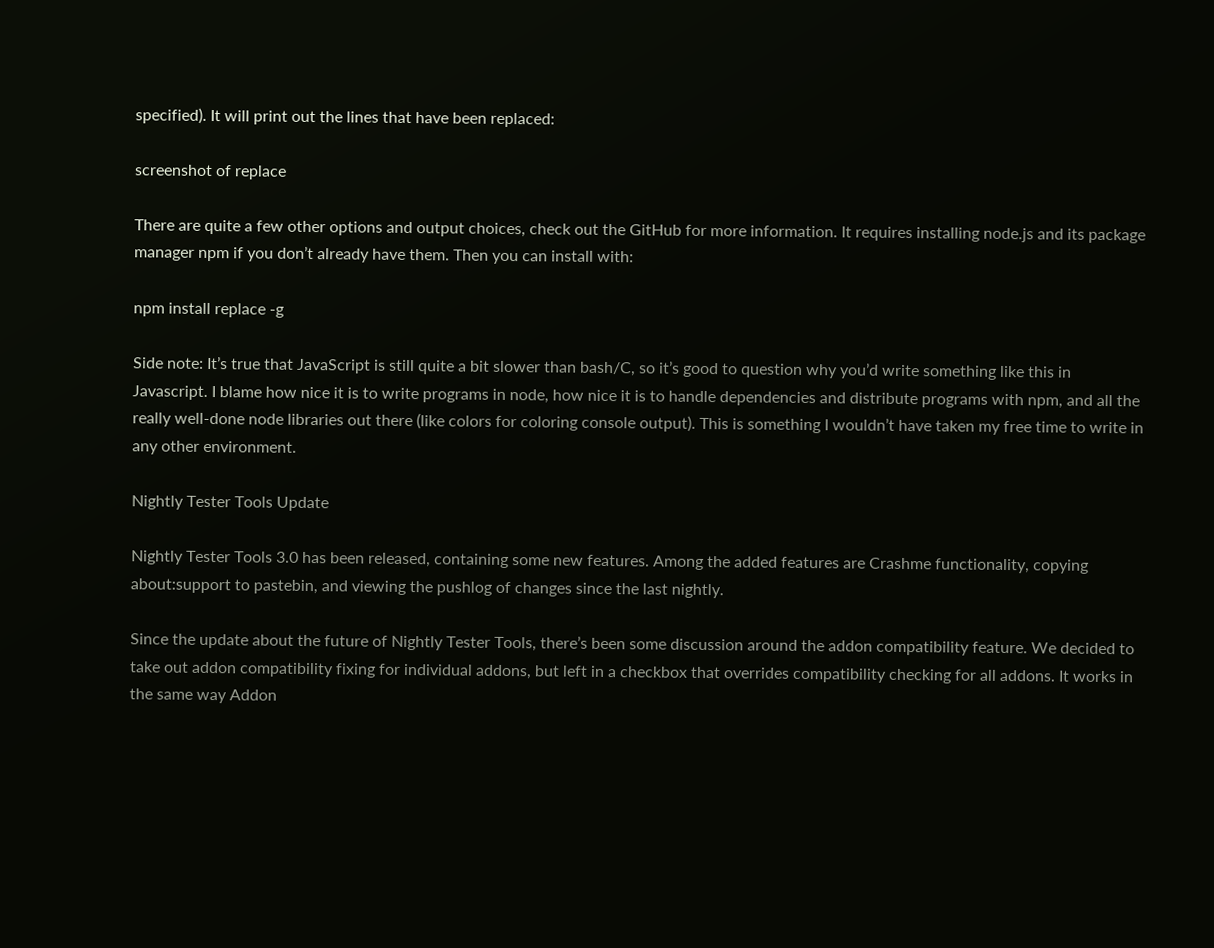specified). It will print out the lines that have been replaced:

screenshot of replace

There are quite a few other options and output choices, check out the GitHub for more information. It requires installing node.js and its package manager npm if you don’t already have them. Then you can install with:

npm install replace -g

Side note: It’s true that JavaScript is still quite a bit slower than bash/C, so it’s good to question why you’d write something like this in Javascript. I blame how nice it is to write programs in node, how nice it is to handle dependencies and distribute programs with npm, and all the really well-done node libraries out there (like colors for coloring console output). This is something I wouldn’t have taken my free time to write in any other environment.

Nightly Tester Tools Update

Nightly Tester Tools 3.0 has been released, containing some new features. Among the added features are Crashme functionality, copying about:support to pastebin, and viewing the pushlog of changes since the last nightly.

Since the update about the future of Nightly Tester Tools, there’s been some discussion around the addon compatibility feature. We decided to take out addon compatibility fixing for individual addons, but left in a checkbox that overrides compatibility checking for all addons. It works in the same way Addon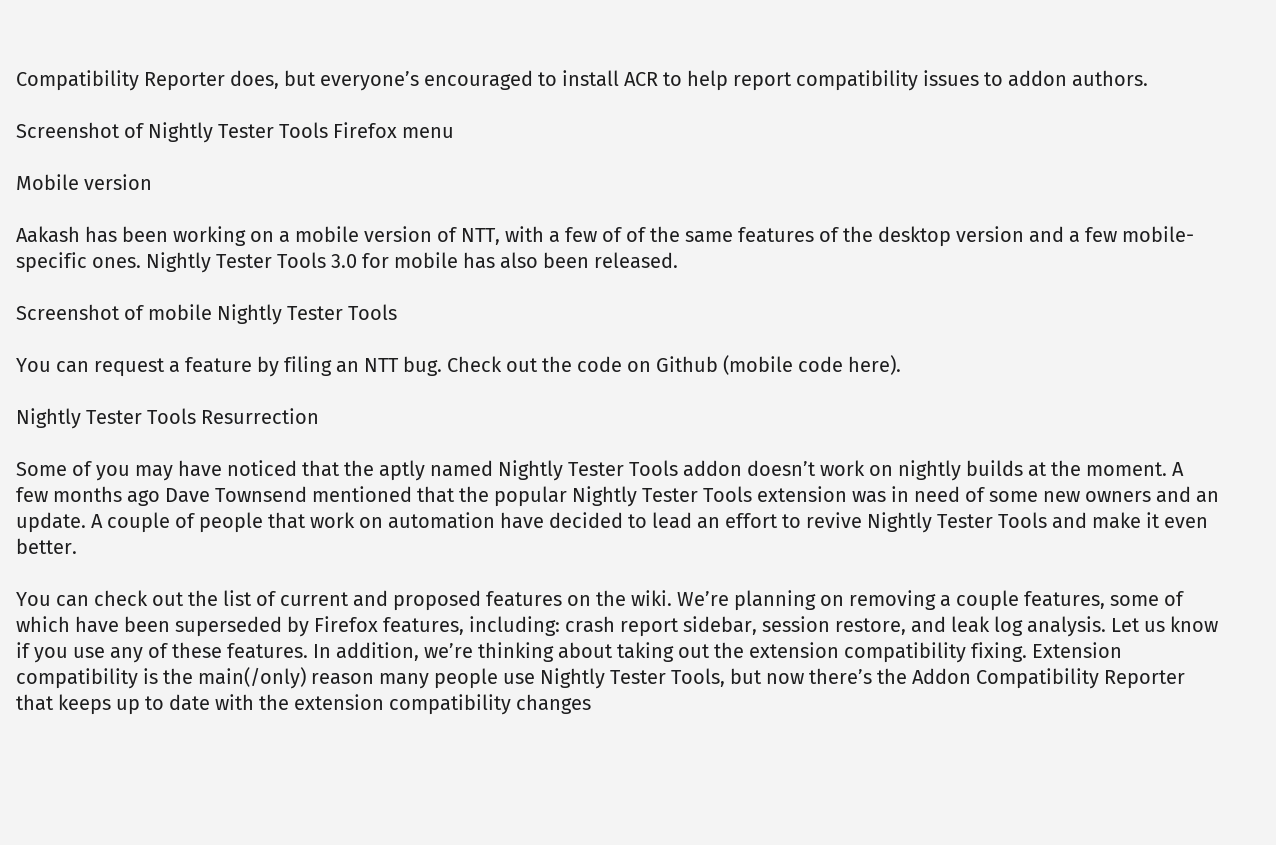Compatibility Reporter does, but everyone’s encouraged to install ACR to help report compatibility issues to addon authors.

Screenshot of Nightly Tester Tools Firefox menu

Mobile version

Aakash has been working on a mobile version of NTT, with a few of of the same features of the desktop version and a few mobile-specific ones. Nightly Tester Tools 3.0 for mobile has also been released.

Screenshot of mobile Nightly Tester Tools

You can request a feature by filing an NTT bug. Check out the code on Github (mobile code here).

Nightly Tester Tools Resurrection

Some of you may have noticed that the aptly named Nightly Tester Tools addon doesn’t work on nightly builds at the moment. A few months ago Dave Townsend mentioned that the popular Nightly Tester Tools extension was in need of some new owners and an update. A couple of people that work on automation have decided to lead an effort to revive Nightly Tester Tools and make it even better.

You can check out the list of current and proposed features on the wiki. We’re planning on removing a couple features, some of which have been superseded by Firefox features, including: crash report sidebar, session restore, and leak log analysis. Let us know if you use any of these features. In addition, we’re thinking about taking out the extension compatibility fixing. Extension compatibility is the main(/only) reason many people use Nightly Tester Tools, but now there’s the Addon Compatibility Reporter that keeps up to date with the extension compatibility changes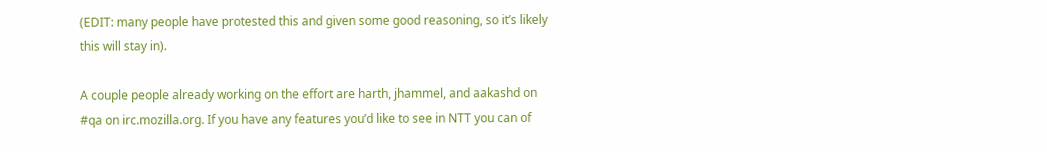(EDIT: many people have protested this and given some good reasoning, so it’s likely this will stay in).

A couple people already working on the effort are harth, jhammel, and aakashd on #qa on irc.mozilla.org. If you have any features you’d like to see in NTT you can of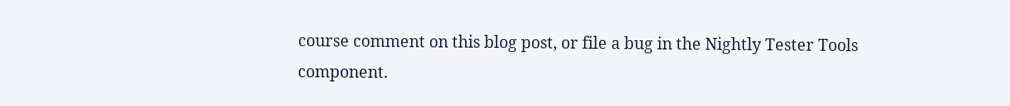course comment on this blog post, or file a bug in the Nightly Tester Tools component.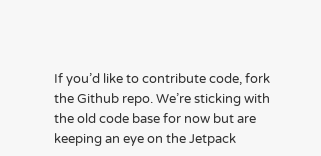If you’d like to contribute code, fork the Github repo. We’re sticking with the old code base for now but are keeping an eye on the Jetpack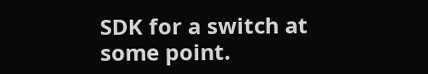SDK for a switch at some point.